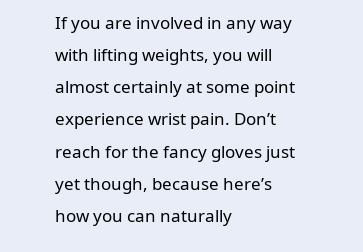If you are involved in any way with lifting weights, you will almost certainly at some point experience wrist pain. Don’t reach for the fancy gloves just yet though, because here’s how you can naturally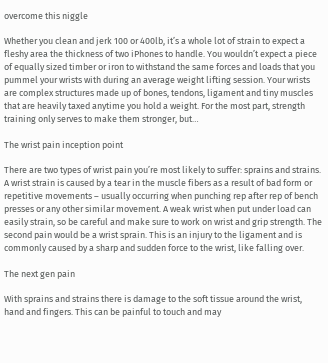overcome this niggle

Whether you clean and jerk 100 or 400lb, it’s a whole lot of strain to expect a fleshy area the thickness of two iPhones to handle. You wouldn’t expect a piece of equally sized timber or iron to withstand the same forces and loads that you pummel your wrists with during an average weight lifting session. Your wrists are complex structures made up of bones, tendons, ligament and tiny muscles that are heavily taxed anytime you hold a weight. For the most part, strength training only serves to make them stronger, but…

The wrist pain inception point

There are two types of wrist pain you’re most likely to suffer: sprains and strains. A wrist strain is caused by a tear in the muscle fibers as a result of bad form or repetitive movements – usually occurring when punching rep after rep of bench presses or any other similar movement. A weak wrist when put under load can easily strain, so be careful and make sure to work on wrist and grip strength. The second pain would be a wrist sprain. This is an injury to the ligament and is commonly caused by a sharp and sudden force to the wrist, like falling over.

The next gen pain

With sprains and strains there is damage to the soft tissue around the wrist, hand and fingers. This can be painful to touch and may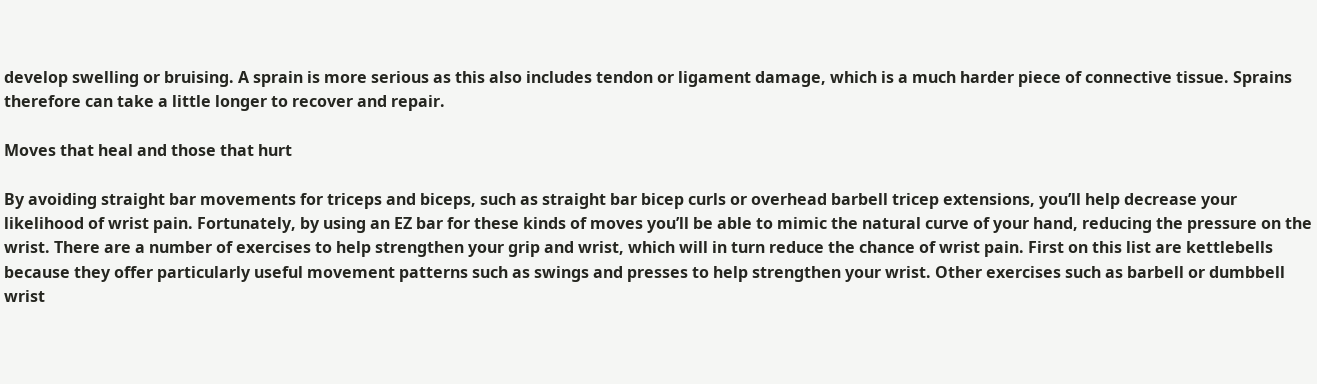develop swelling or bruising. A sprain is more serious as this also includes tendon or ligament damage, which is a much harder piece of connective tissue. Sprains therefore can take a little longer to recover and repair.

Moves that heal and those that hurt

By avoiding straight bar movements for triceps and biceps, such as straight bar bicep curls or overhead barbell tricep extensions, you’ll help decrease your likelihood of wrist pain. Fortunately, by using an EZ bar for these kinds of moves you’ll be able to mimic the natural curve of your hand, reducing the pressure on the wrist. There are a number of exercises to help strengthen your grip and wrist, which will in turn reduce the chance of wrist pain. First on this list are kettlebells because they offer particularly useful movement patterns such as swings and presses to help strengthen your wrist. Other exercises such as barbell or dumbbell wrist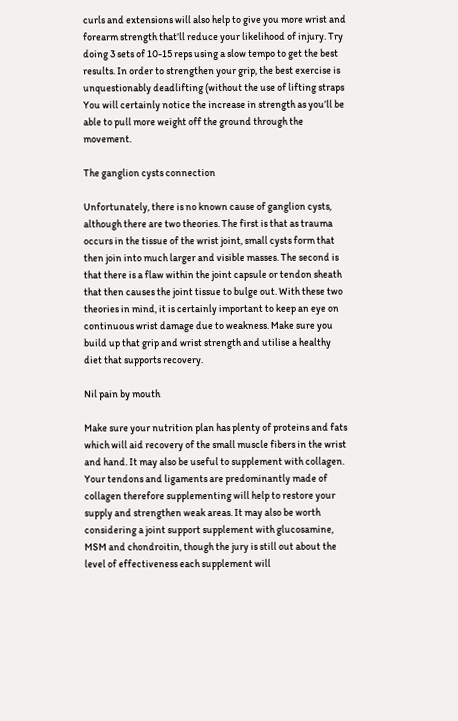curls and extensions will also help to give you more wrist and forearm strength that’ll reduce your likelihood of injury. Try doing 3 sets of 10-15 reps using a slow tempo to get the best results. In order to strengthen your grip, the best exercise is unquestionably deadlifting (without the use of lifting straps You will certainly notice the increase in strength as you’ll be able to pull more weight off the ground through the movement.

The ganglion cysts connection

Unfortunately, there is no known cause of ganglion cysts, although there are two theories. The first is that as trauma occurs in the tissue of the wrist joint, small cysts form that then join into much larger and visible masses. The second is that there is a flaw within the joint capsule or tendon sheath that then causes the joint tissue to bulge out. With these two theories in mind, it is certainly important to keep an eye on continuous wrist damage due to weakness. Make sure you build up that grip and wrist strength and utilise a healthy diet that supports recovery.

Nil pain by mouth

Make sure your nutrition plan has plenty of proteins and fats which will aid recovery of the small muscle fibers in the wrist and hand. It may also be useful to supplement with collagen. Your tendons and ligaments are predominantly made of collagen therefore supplementing will help to restore your supply and strengthen weak areas. It may also be worth considering a joint support supplement with glucosamine, MSM and chondroitin, though the jury is still out about the level of effectiveness each supplement will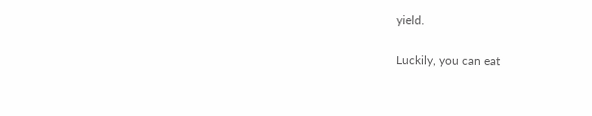yield.

Luckily, you can eat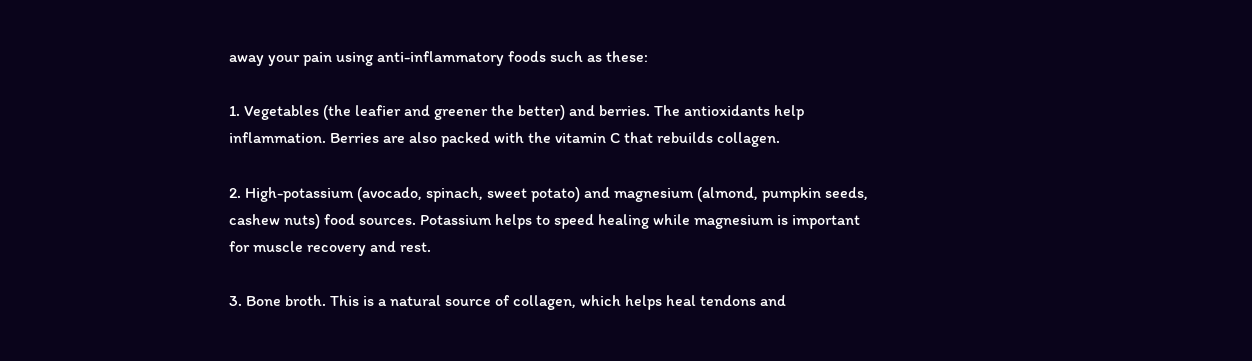away your pain using anti-inflammatory foods such as these:

1. Vegetables (the leafier and greener the better) and berries. The antioxidants help inflammation. Berries are also packed with the vitamin C that rebuilds collagen.

2. High-potassium (avocado, spinach, sweet potato) and magnesium (almond, pumpkin seeds, cashew nuts) food sources. Potassium helps to speed healing while magnesium is important for muscle recovery and rest.

3. Bone broth. This is a natural source of collagen, which helps heal tendons and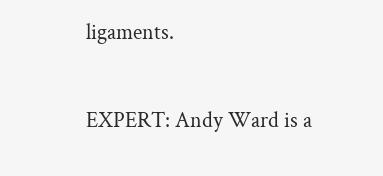ligaments.

EXPERT: Andy Ward is a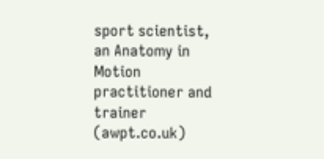sport scientist, an Anatomy in Motion practitioner and trainer (awpt.co.uk)